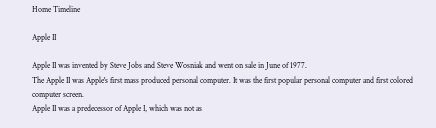Home Timeline

Apple II

Apple II was invented by Steve Jobs and Steve Wosniak and went on sale in June of 1977.
The Apple II was Apple's first mass produced personal computer. It was the first popular personal computer and first colored computer screen.
Apple II was a predecessor of Apple I, which was not as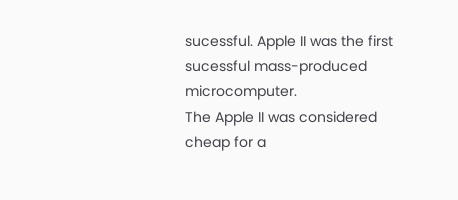sucessful. Apple II was the first sucessful mass-produced microcomputer.
The Apple II was considered cheap for a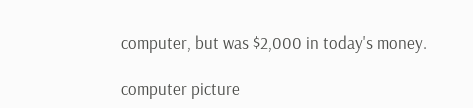computer, but was $2,000 in today's money.

computer picture